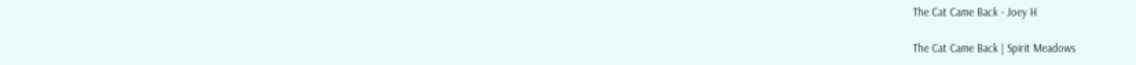The Cat Came Back - Joey H

The Cat Came Back | Spirit Meadows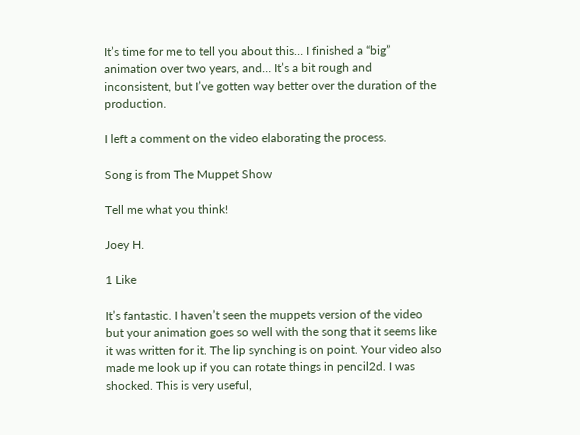It’s time for me to tell you about this… I finished a “big” animation over two years, and… It’s a bit rough and inconsistent, but I’ve gotten way better over the duration of the production.

I left a comment on the video elaborating the process.

Song is from The Muppet Show

Tell me what you think!

Joey H.

1 Like

It’s fantastic. I haven’t seen the muppets version of the video but your animation goes so well with the song that it seems like it was written for it. The lip synching is on point. Your video also made me look up if you can rotate things in pencil2d. I was shocked. This is very useful,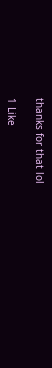thanks for that lol

1 Like